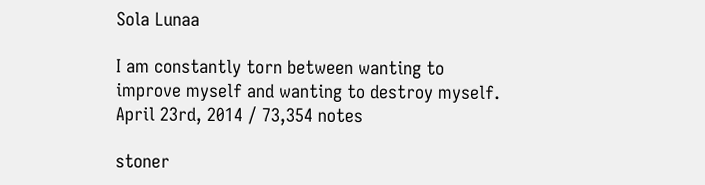Sola Lunaa

I am constantly torn between wanting to improve myself and wanting to destroy myself.
April 23rd, 2014 / 73,354 notes

stoner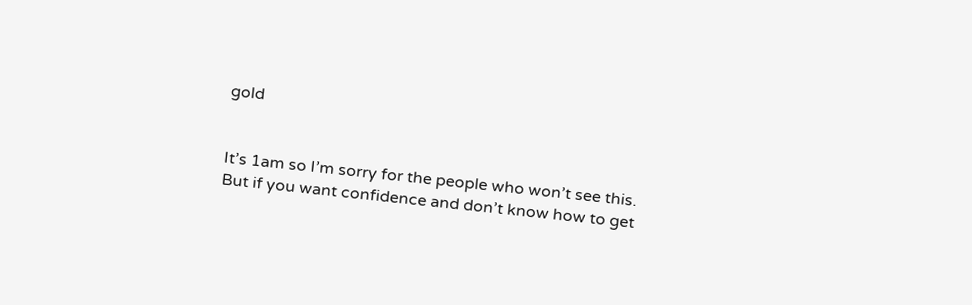gold


It’s 1am so I’m sorry for the people who won’t see this. But if you want confidence and don’t know how to get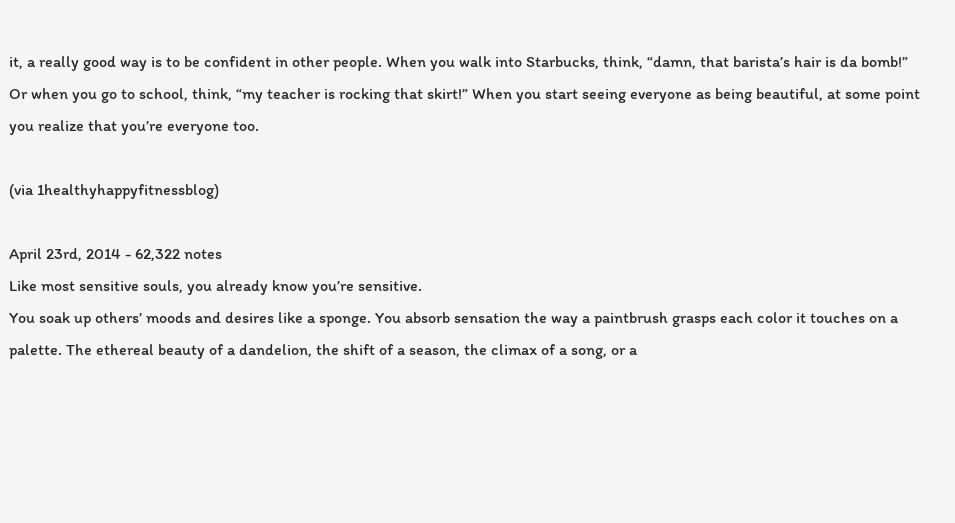it, a really good way is to be confident in other people. When you walk into Starbucks, think, “damn, that barista’s hair is da bomb!” Or when you go to school, think, “my teacher is rocking that skirt!” When you start seeing everyone as being beautiful, at some point you realize that you’re everyone too.

(via 1healthyhappyfitnessblog)

April 23rd, 2014 - 62,322 notes
Like most sensitive souls, you already know you’re sensitive.
You soak up others’ moods and desires like a sponge. You absorb sensation the way a paintbrush grasps each color it touches on a palette. The ethereal beauty of a dandelion, the shift of a season, the climax of a song, or a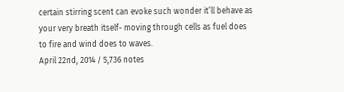certain stirring scent can evoke such wonder it’ll behave as your very breath itself- moving through cells as fuel does to fire and wind does to waves.
April 22nd, 2014 / 5,736 notes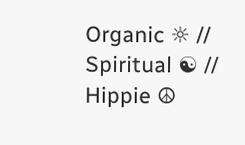Organic ☼ // Spiritual ☯ // Hippie ☮